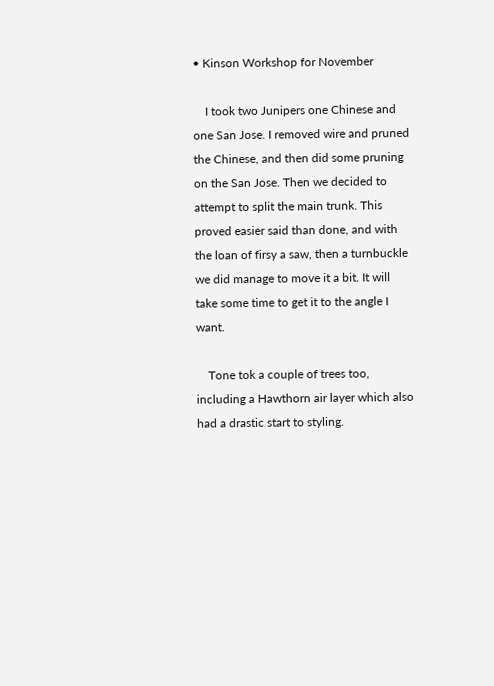• Kinson Workshop for November

    I took two Junipers one Chinese and one San Jose. I removed wire and pruned the Chinese, and then did some pruning on the San Jose. Then we decided to attempt to split the main trunk. This proved easier said than done, and with the loan of firsy a saw, then a turnbuckle we did manage to move it a bit. It will take some time to get it to the angle I want.

    Tone tok a couple of trees too, including a Hawthorn air layer which also had a drastic start to styling.